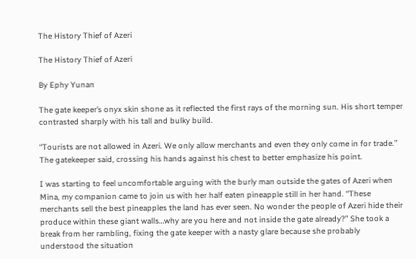The History Thief of Azeri

The History Thief of Azeri

By Ephy Yunan

The gate keeper’s onyx skin shone as it reflected the first rays of the morning sun. His short temper contrasted sharply with his tall and bulky build.

“Tourists are not allowed in Azeri. We only allow merchants and even they only come in for trade.” The gatekeeper said, crossing his hands against his chest to better emphasize his point.

I was starting to feel uncomfortable arguing with the burly man outside the gates of Azeri when Mina, my companion came to join us with her half eaten pineapple still in her hand. “These merchants sell the best pineapples the land has ever seen. No wonder the people of Azeri hide their produce within these giant walls…why are you here and not inside the gate already?” She took a break from her rambling, fixing the gate keeper with a nasty glare because she probably understood the situation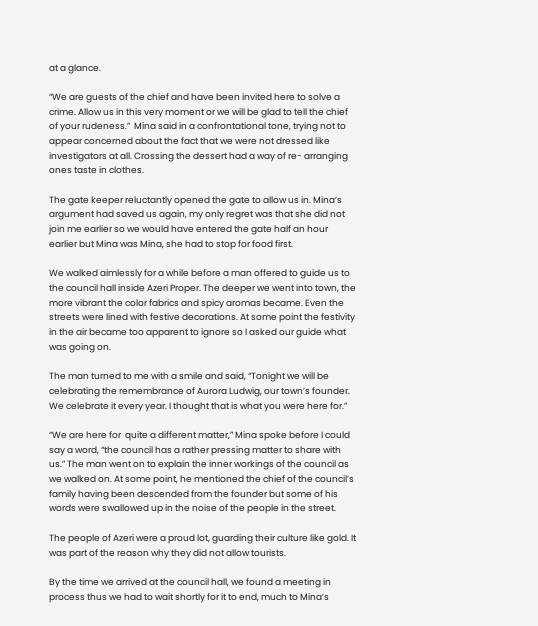at a glance.

“We are guests of the chief and have been invited here to solve a crime. Allow us in this very moment or we will be glad to tell the chief of your rudeness.”  Mina said in a confrontational tone, trying not to appear concerned about the fact that we were not dressed like investigators at all. Crossing the dessert had a way of re- arranging ones taste in clothes.

The gate keeper reluctantly opened the gate to allow us in. Mina’s argument had saved us again, my only regret was that she did not join me earlier so we would have entered the gate half an hour earlier but Mina was Mina, she had to stop for food first.

We walked aimlessly for a while before a man offered to guide us to the council hall inside Azeri Proper. The deeper we went into town, the more vibrant the color fabrics and spicy aromas became. Even the streets were lined with festive decorations. At some point the festivity in the air became too apparent to ignore so I asked our guide what was going on.

The man turned to me with a smile and said, “Tonight we will be celebrating the remembrance of Aurora Ludwig, our town’s founder. We celebrate it every year. I thought that is what you were here for.”

“We are here for  quite a different matter,” Mina spoke before I could say a word, “the council has a rather pressing matter to share with us.” The man went on to explain the inner workings of the council as we walked on. At some point, he mentioned the chief of the council’s family having been descended from the founder but some of his words were swallowed up in the noise of the people in the street.

The people of Azeri were a proud lot, guarding their culture like gold. It was part of the reason why they did not allow tourists.

By the time we arrived at the council hall, we found a meeting in process thus we had to wait shortly for it to end, much to Mina’s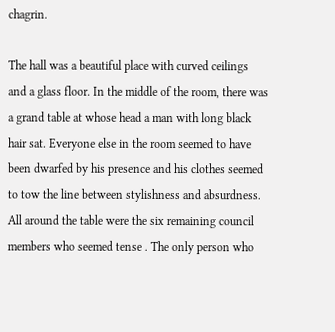chagrin.

The hall was a beautiful place with curved ceilings and a glass floor. In the middle of the room, there was a grand table at whose head a man with long black hair sat. Everyone else in the room seemed to have been dwarfed by his presence and his clothes seemed to tow the line between stylishness and absurdness.  All around the table were the six remaining council members who seemed tense . The only person who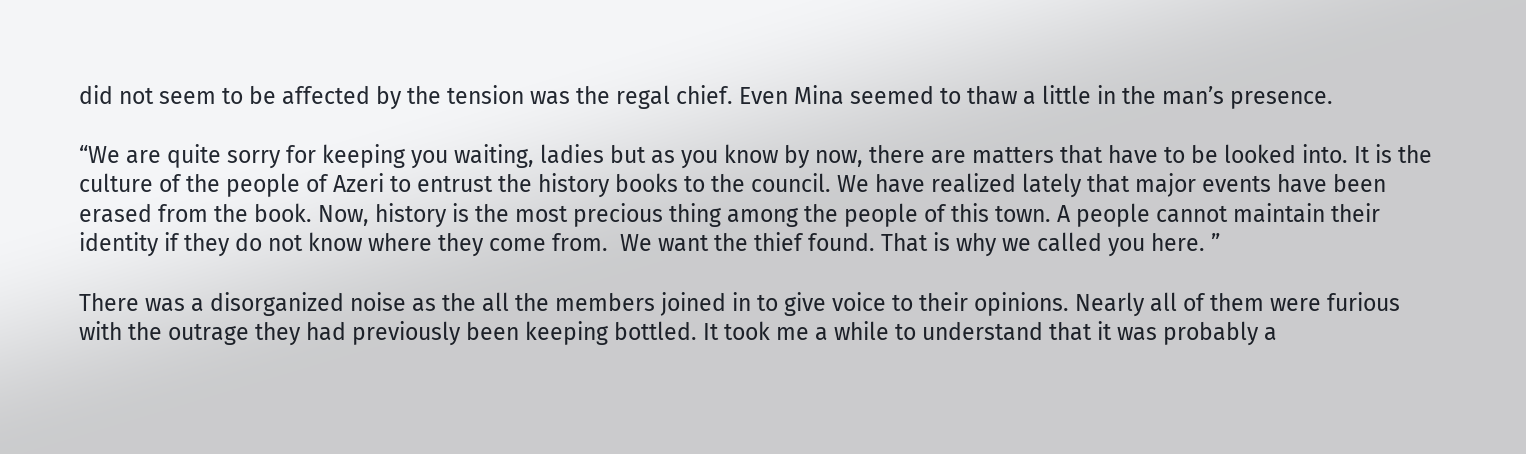did not seem to be affected by the tension was the regal chief. Even Mina seemed to thaw a little in the man’s presence.

“We are quite sorry for keeping you waiting, ladies but as you know by now, there are matters that have to be looked into. It is the culture of the people of Azeri to entrust the history books to the council. We have realized lately that major events have been erased from the book. Now, history is the most precious thing among the people of this town. A people cannot maintain their identity if they do not know where they come from.  We want the thief found. That is why we called you here. ”

There was a disorganized noise as the all the members joined in to give voice to their opinions. Nearly all of them were furious with the outrage they had previously been keeping bottled. It took me a while to understand that it was probably a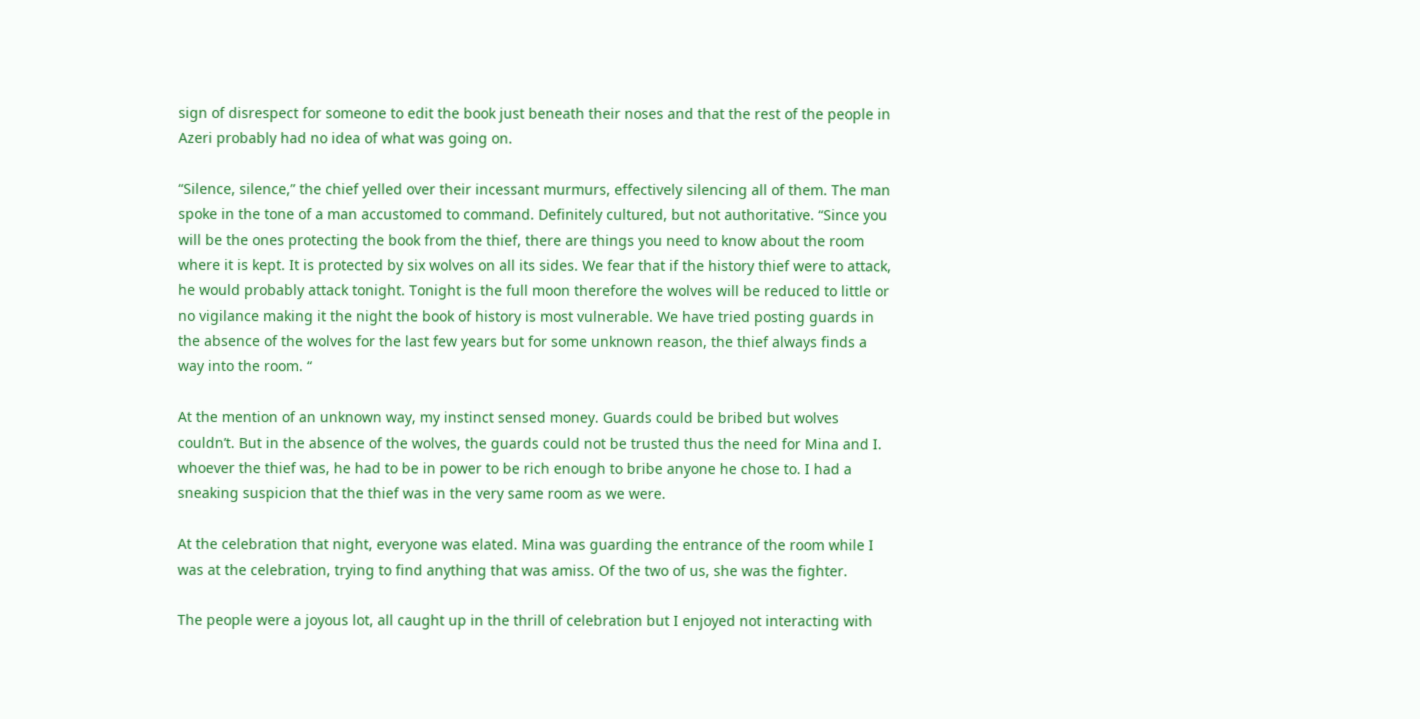sign of disrespect for someone to edit the book just beneath their noses and that the rest of the people in Azeri probably had no idea of what was going on.

“Silence, silence,” the chief yelled over their incessant murmurs, effectively silencing all of them. The man spoke in the tone of a man accustomed to command. Definitely cultured, but not authoritative. “Since you will be the ones protecting the book from the thief, there are things you need to know about the room where it is kept. It is protected by six wolves on all its sides. We fear that if the history thief were to attack, he would probably attack tonight. Tonight is the full moon therefore the wolves will be reduced to little or no vigilance making it the night the book of history is most vulnerable. We have tried posting guards in the absence of the wolves for the last few years but for some unknown reason, the thief always finds a way into the room. “

At the mention of an unknown way, my instinct sensed money. Guards could be bribed but wolves couldn’t. But in the absence of the wolves, the guards could not be trusted thus the need for Mina and I. whoever the thief was, he had to be in power to be rich enough to bribe anyone he chose to. I had a sneaking suspicion that the thief was in the very same room as we were.

At the celebration that night, everyone was elated. Mina was guarding the entrance of the room while I was at the celebration, trying to find anything that was amiss. Of the two of us, she was the fighter.

The people were a joyous lot, all caught up in the thrill of celebration but I enjoyed not interacting with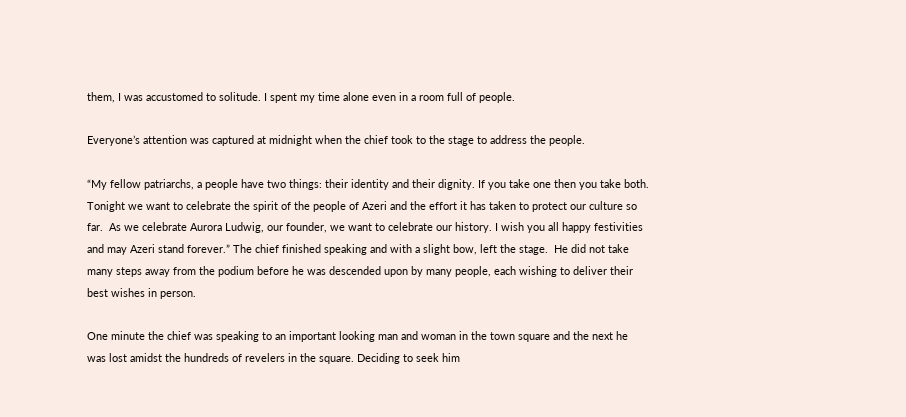them, I was accustomed to solitude. I spent my time alone even in a room full of people.

Everyone’s attention was captured at midnight when the chief took to the stage to address the people.

“My fellow patriarchs, a people have two things: their identity and their dignity. If you take one then you take both. Tonight we want to celebrate the spirit of the people of Azeri and the effort it has taken to protect our culture so far.  As we celebrate Aurora Ludwig, our founder, we want to celebrate our history. I wish you all happy festivities and may Azeri stand forever.” The chief finished speaking and with a slight bow, left the stage.  He did not take many steps away from the podium before he was descended upon by many people, each wishing to deliver their best wishes in person.

One minute the chief was speaking to an important looking man and woman in the town square and the next he was lost amidst the hundreds of revelers in the square. Deciding to seek him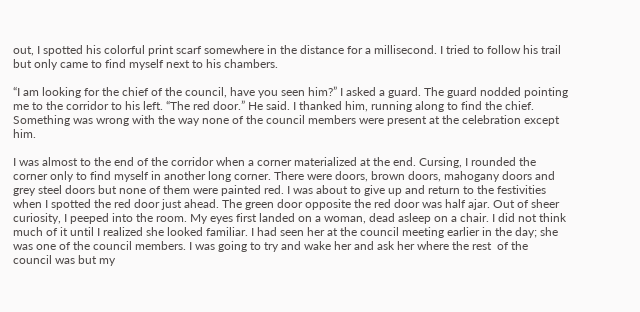out, I spotted his colorful print scarf somewhere in the distance for a millisecond. I tried to follow his trail but only came to find myself next to his chambers.

“I am looking for the chief of the council, have you seen him?” I asked a guard. The guard nodded pointing me to the corridor to his left. “The red door.” He said. I thanked him, running along to find the chief. Something was wrong with the way none of the council members were present at the celebration except him.

I was almost to the end of the corridor when a corner materialized at the end. Cursing, I rounded the corner only to find myself in another long corner. There were doors, brown doors, mahogany doors and grey steel doors but none of them were painted red. I was about to give up and return to the festivities when I spotted the red door just ahead. The green door opposite the red door was half ajar. Out of sheer curiosity, I peeped into the room. My eyes first landed on a woman, dead asleep on a chair. I did not think much of it until I realized she looked familiar. I had seen her at the council meeting earlier in the day; she was one of the council members. I was going to try and wake her and ask her where the rest  of the council was but my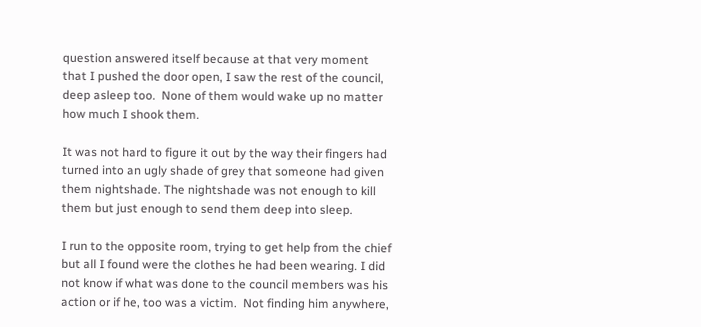question answered itself because at that very moment that I pushed the door open, I saw the rest of the council, deep asleep too.  None of them would wake up no matter how much I shook them.

It was not hard to figure it out by the way their fingers had turned into an ugly shade of grey that someone had given them nightshade. The nightshade was not enough to kill them but just enough to send them deep into sleep.

I run to the opposite room, trying to get help from the chief but all I found were the clothes he had been wearing. I did not know if what was done to the council members was his action or if he, too was a victim.  Not finding him anywhere,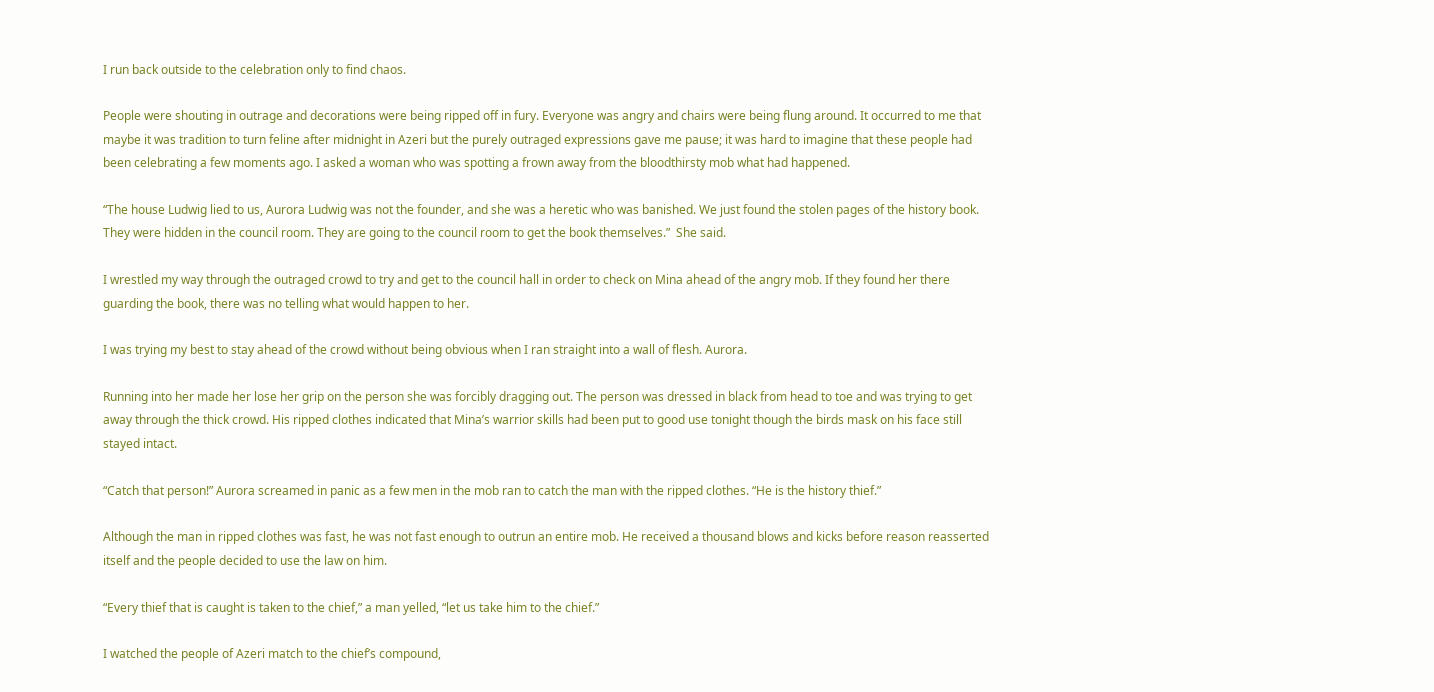I run back outside to the celebration only to find chaos.

People were shouting in outrage and decorations were being ripped off in fury. Everyone was angry and chairs were being flung around. It occurred to me that maybe it was tradition to turn feline after midnight in Azeri but the purely outraged expressions gave me pause; it was hard to imagine that these people had been celebrating a few moments ago. I asked a woman who was spotting a frown away from the bloodthirsty mob what had happened.

“The house Ludwig lied to us, Aurora Ludwig was not the founder, and she was a heretic who was banished. We just found the stolen pages of the history book. They were hidden in the council room. They are going to the council room to get the book themselves.”  She said.

I wrestled my way through the outraged crowd to try and get to the council hall in order to check on Mina ahead of the angry mob. If they found her there guarding the book, there was no telling what would happen to her.

I was trying my best to stay ahead of the crowd without being obvious when I ran straight into a wall of flesh. Aurora.

Running into her made her lose her grip on the person she was forcibly dragging out. The person was dressed in black from head to toe and was trying to get away through the thick crowd. His ripped clothes indicated that Mina’s warrior skills had been put to good use tonight though the birds mask on his face still stayed intact.

“Catch that person!” Aurora screamed in panic as a few men in the mob ran to catch the man with the ripped clothes. “He is the history thief.”

Although the man in ripped clothes was fast, he was not fast enough to outrun an entire mob. He received a thousand blows and kicks before reason reasserted itself and the people decided to use the law on him.

“Every thief that is caught is taken to the chief,” a man yelled, “let us take him to the chief.”

I watched the people of Azeri match to the chief’s compound,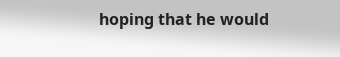hoping that he would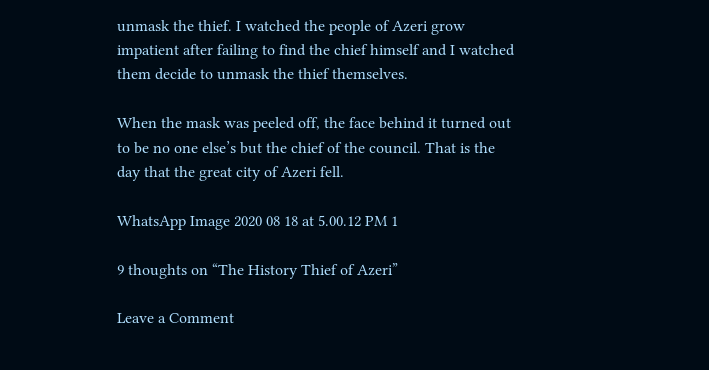unmask the thief. I watched the people of Azeri grow impatient after failing to find the chief himself and I watched them decide to unmask the thief themselves.

When the mask was peeled off, the face behind it turned out to be no one else’s but the chief of the council. That is the day that the great city of Azeri fell.

WhatsApp Image 2020 08 18 at 5.00.12 PM 1

9 thoughts on “The History Thief of Azeri”

Leave a Comment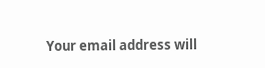Your email address will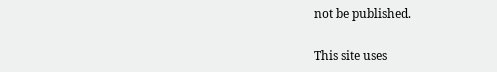not be published.

This site uses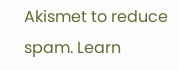Akismet to reduce spam. Learn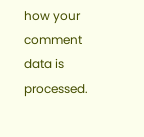how your comment data is processed.